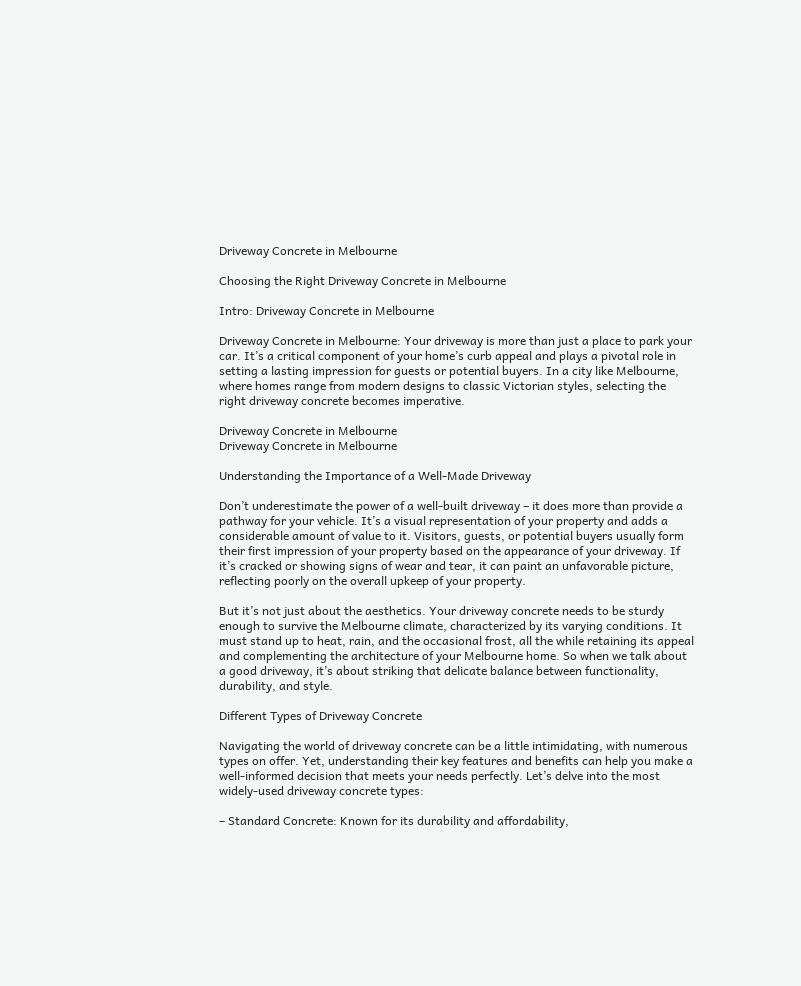Driveway Concrete in Melbourne

Choosing the Right Driveway Concrete in Melbourne

Intro: Driveway Concrete in Melbourne

Driveway Concrete in Melbourne: Your driveway is more than just a place to park your car. It’s a critical component of your home’s curb appeal and plays a pivotal role in setting a lasting impression for guests or potential buyers. In a city like Melbourne, where homes range from modern designs to classic Victorian styles, selecting the right driveway concrete becomes imperative.

Driveway Concrete in Melbourne
Driveway Concrete in Melbourne

Understanding the Importance of a Well-Made Driveway

Don’t underestimate the power of a well-built driveway – it does more than provide a pathway for your vehicle. It’s a visual representation of your property and adds a considerable amount of value to it. Visitors, guests, or potential buyers usually form their first impression of your property based on the appearance of your driveway. If it’s cracked or showing signs of wear and tear, it can paint an unfavorable picture, reflecting poorly on the overall upkeep of your property.

But it’s not just about the aesthetics. Your driveway concrete needs to be sturdy enough to survive the Melbourne climate, characterized by its varying conditions. It must stand up to heat, rain, and the occasional frost, all the while retaining its appeal and complementing the architecture of your Melbourne home. So when we talk about a good driveway, it’s about striking that delicate balance between functionality, durability, and style.

Different Types of Driveway Concrete

Navigating the world of driveway concrete can be a little intimidating, with numerous types on offer. Yet, understanding their key features and benefits can help you make a well-informed decision that meets your needs perfectly. Let’s delve into the most widely-used driveway concrete types:

– Standard Concrete: Known for its durability and affordability,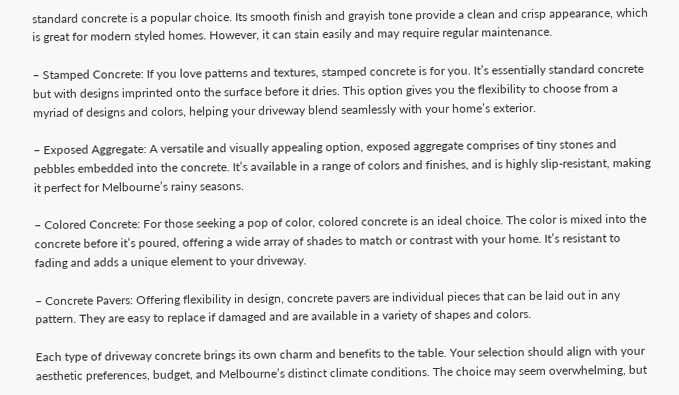standard concrete is a popular choice. Its smooth finish and grayish tone provide a clean and crisp appearance, which is great for modern styled homes. However, it can stain easily and may require regular maintenance.

– Stamped Concrete: If you love patterns and textures, stamped concrete is for you. It’s essentially standard concrete but with designs imprinted onto the surface before it dries. This option gives you the flexibility to choose from a myriad of designs and colors, helping your driveway blend seamlessly with your home’s exterior.

– Exposed Aggregate: A versatile and visually appealing option, exposed aggregate comprises of tiny stones and pebbles embedded into the concrete. It’s available in a range of colors and finishes, and is highly slip-resistant, making it perfect for Melbourne’s rainy seasons.

– Colored Concrete: For those seeking a pop of color, colored concrete is an ideal choice. The color is mixed into the concrete before it’s poured, offering a wide array of shades to match or contrast with your home. It’s resistant to fading and adds a unique element to your driveway.

– Concrete Pavers: Offering flexibility in design, concrete pavers are individual pieces that can be laid out in any pattern. They are easy to replace if damaged and are available in a variety of shapes and colors.

Each type of driveway concrete brings its own charm and benefits to the table. Your selection should align with your aesthetic preferences, budget, and Melbourne’s distinct climate conditions. The choice may seem overwhelming, but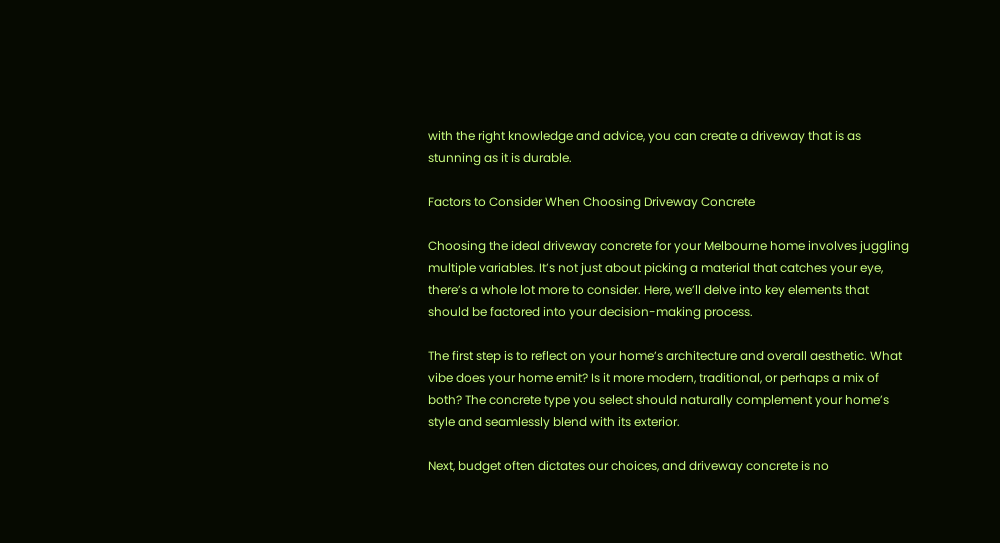with the right knowledge and advice, you can create a driveway that is as stunning as it is durable.

Factors to Consider When Choosing Driveway Concrete

Choosing the ideal driveway concrete for your Melbourne home involves juggling multiple variables. It’s not just about picking a material that catches your eye, there’s a whole lot more to consider. Here, we’ll delve into key elements that should be factored into your decision-making process.

The first step is to reflect on your home’s architecture and overall aesthetic. What vibe does your home emit? Is it more modern, traditional, or perhaps a mix of both? The concrete type you select should naturally complement your home’s style and seamlessly blend with its exterior.

Next, budget often dictates our choices, and driveway concrete is no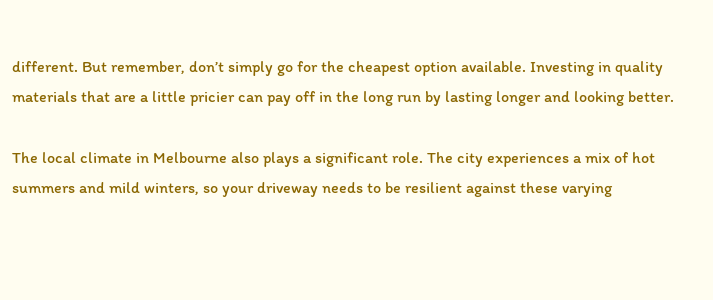different. But remember, don’t simply go for the cheapest option available. Investing in quality materials that are a little pricier can pay off in the long run by lasting longer and looking better.

The local climate in Melbourne also plays a significant role. The city experiences a mix of hot summers and mild winters, so your driveway needs to be resilient against these varying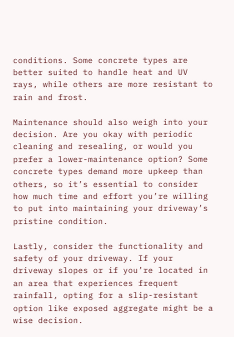conditions. Some concrete types are better suited to handle heat and UV rays, while others are more resistant to rain and frost.

Maintenance should also weigh into your decision. Are you okay with periodic cleaning and resealing, or would you prefer a lower-maintenance option? Some concrete types demand more upkeep than others, so it’s essential to consider how much time and effort you’re willing to put into maintaining your driveway’s pristine condition.

Lastly, consider the functionality and safety of your driveway. If your driveway slopes or if you’re located in an area that experiences frequent rainfall, opting for a slip-resistant option like exposed aggregate might be a wise decision.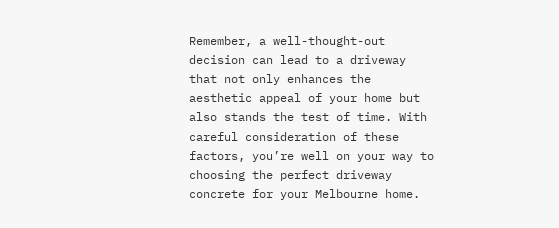Remember, a well-thought-out decision can lead to a driveway that not only enhances the aesthetic appeal of your home but also stands the test of time. With careful consideration of these factors, you’re well on your way to choosing the perfect driveway concrete for your Melbourne home.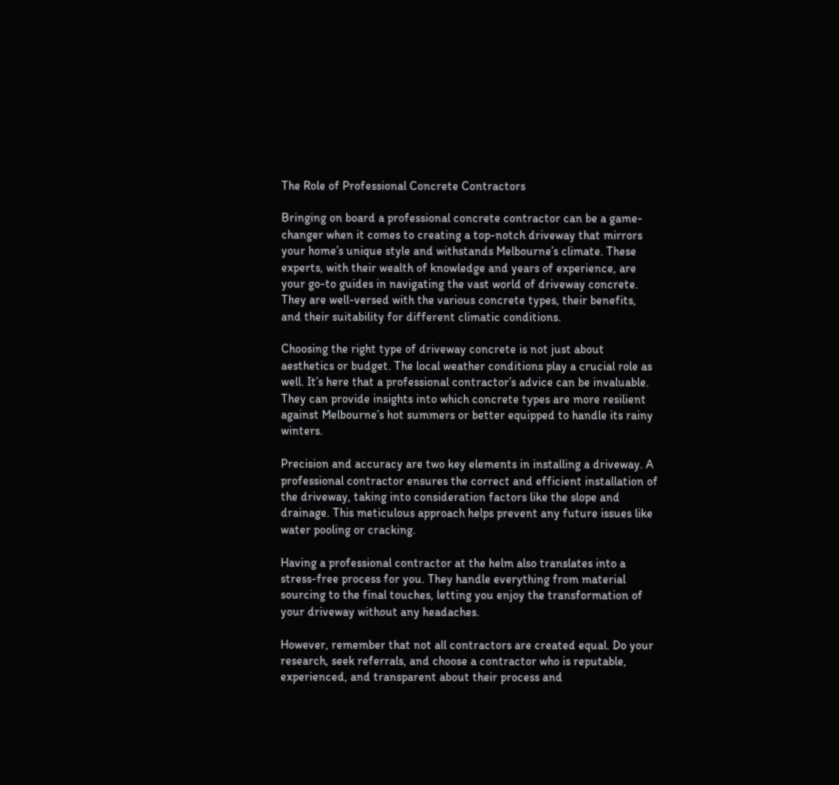The Role of Professional Concrete Contractors

Bringing on board a professional concrete contractor can be a game-changer when it comes to creating a top-notch driveway that mirrors your home’s unique style and withstands Melbourne’s climate. These experts, with their wealth of knowledge and years of experience, are your go-to guides in navigating the vast world of driveway concrete. They are well-versed with the various concrete types, their benefits, and their suitability for different climatic conditions.

Choosing the right type of driveway concrete is not just about aesthetics or budget. The local weather conditions play a crucial role as well. It’s here that a professional contractor’s advice can be invaluable. They can provide insights into which concrete types are more resilient against Melbourne’s hot summers or better equipped to handle its rainy winters.

Precision and accuracy are two key elements in installing a driveway. A professional contractor ensures the correct and efficient installation of the driveway, taking into consideration factors like the slope and drainage. This meticulous approach helps prevent any future issues like water pooling or cracking.

Having a professional contractor at the helm also translates into a stress-free process for you. They handle everything from material sourcing to the final touches, letting you enjoy the transformation of your driveway without any headaches.

However, remember that not all contractors are created equal. Do your research, seek referrals, and choose a contractor who is reputable, experienced, and transparent about their process and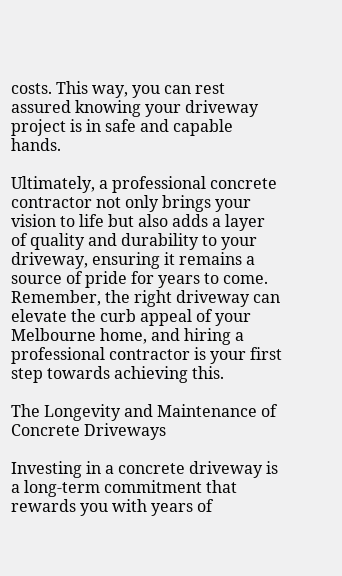costs. This way, you can rest assured knowing your driveway project is in safe and capable hands.

Ultimately, a professional concrete contractor not only brings your vision to life but also adds a layer of quality and durability to your driveway, ensuring it remains a source of pride for years to come. Remember, the right driveway can elevate the curb appeal of your Melbourne home, and hiring a professional contractor is your first step towards achieving this.

The Longevity and Maintenance of Concrete Driveways

Investing in a concrete driveway is a long-term commitment that rewards you with years of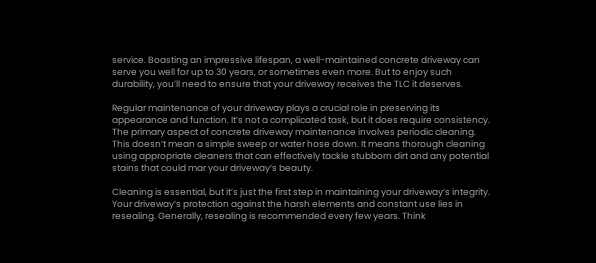service. Boasting an impressive lifespan, a well-maintained concrete driveway can serve you well for up to 30 years, or sometimes even more. But to enjoy such durability, you’ll need to ensure that your driveway receives the TLC it deserves.

Regular maintenance of your driveway plays a crucial role in preserving its appearance and function. It’s not a complicated task, but it does require consistency. The primary aspect of concrete driveway maintenance involves periodic cleaning. This doesn’t mean a simple sweep or water hose down. It means thorough cleaning using appropriate cleaners that can effectively tackle stubborn dirt and any potential stains that could mar your driveway’s beauty.

Cleaning is essential, but it’s just the first step in maintaining your driveway’s integrity. Your driveway’s protection against the harsh elements and constant use lies in resealing. Generally, resealing is recommended every few years. Think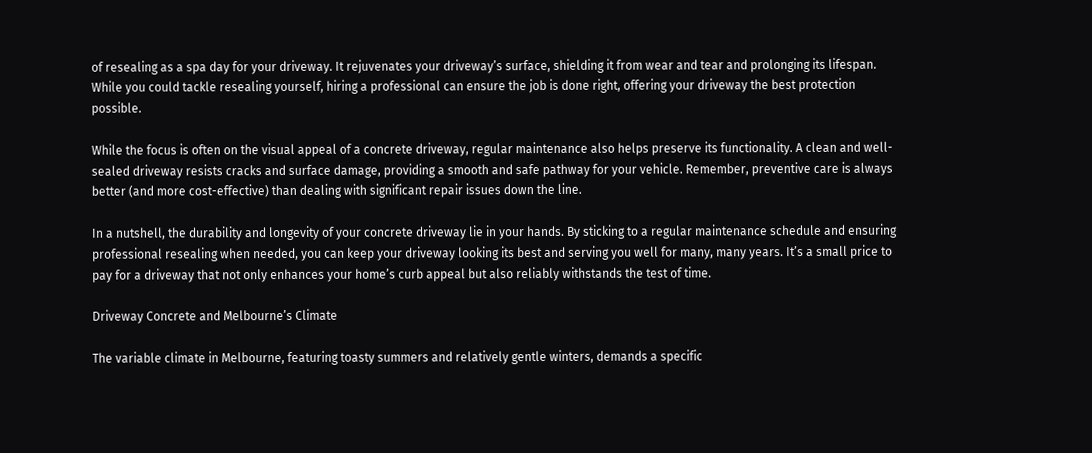of resealing as a spa day for your driveway. It rejuvenates your driveway’s surface, shielding it from wear and tear and prolonging its lifespan. While you could tackle resealing yourself, hiring a professional can ensure the job is done right, offering your driveway the best protection possible.

While the focus is often on the visual appeal of a concrete driveway, regular maintenance also helps preserve its functionality. A clean and well-sealed driveway resists cracks and surface damage, providing a smooth and safe pathway for your vehicle. Remember, preventive care is always better (and more cost-effective) than dealing with significant repair issues down the line.

In a nutshell, the durability and longevity of your concrete driveway lie in your hands. By sticking to a regular maintenance schedule and ensuring professional resealing when needed, you can keep your driveway looking its best and serving you well for many, many years. It’s a small price to pay for a driveway that not only enhances your home’s curb appeal but also reliably withstands the test of time.

Driveway Concrete and Melbourne’s Climate

The variable climate in Melbourne, featuring toasty summers and relatively gentle winters, demands a specific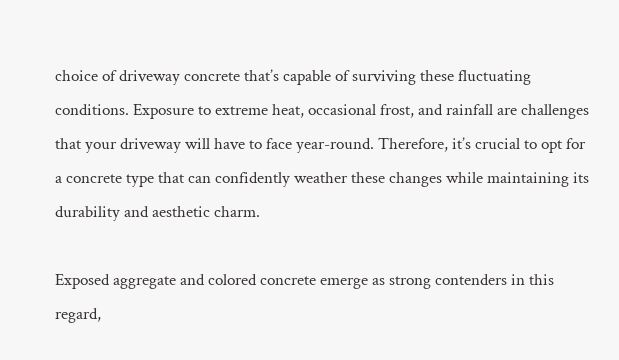choice of driveway concrete that’s capable of surviving these fluctuating conditions. Exposure to extreme heat, occasional frost, and rainfall are challenges that your driveway will have to face year-round. Therefore, it’s crucial to opt for a concrete type that can confidently weather these changes while maintaining its durability and aesthetic charm.

Exposed aggregate and colored concrete emerge as strong contenders in this regard,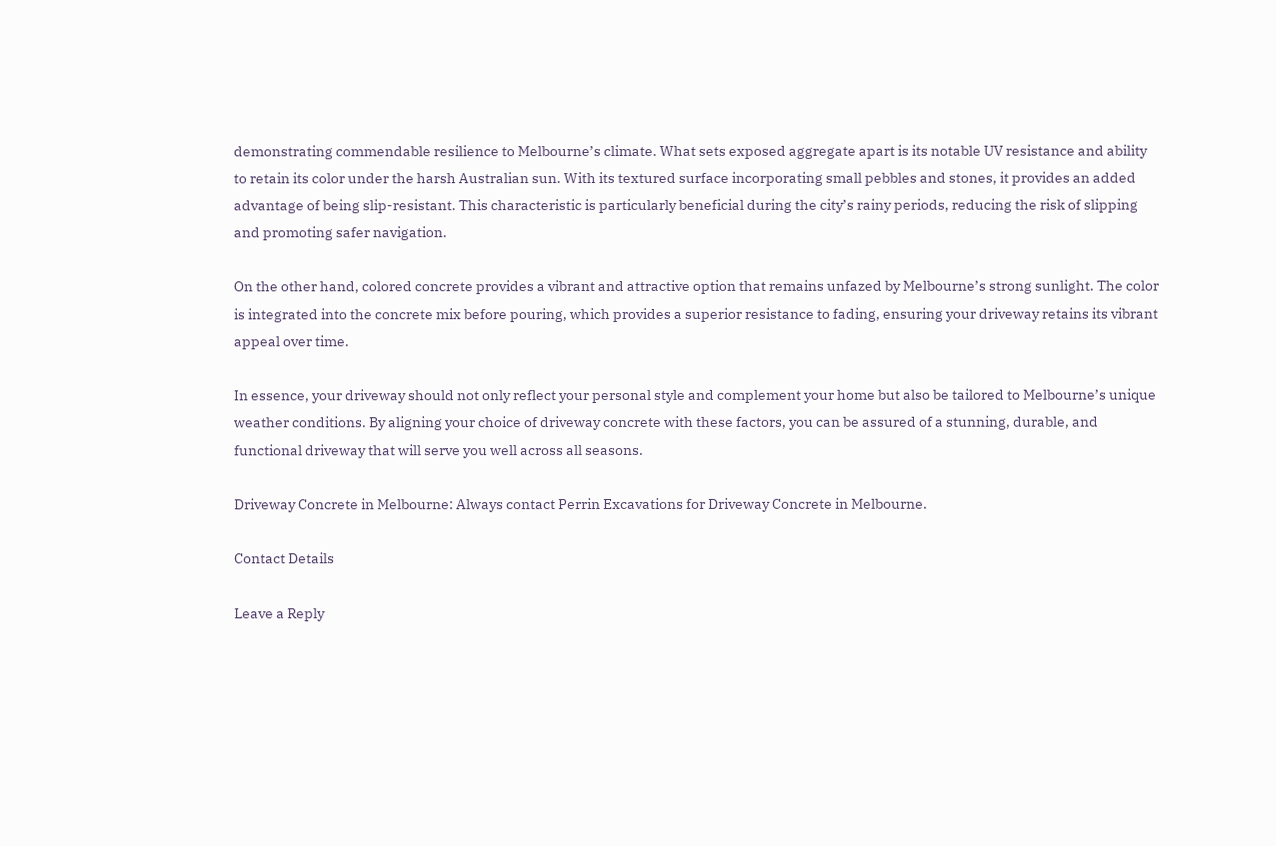demonstrating commendable resilience to Melbourne’s climate. What sets exposed aggregate apart is its notable UV resistance and ability to retain its color under the harsh Australian sun. With its textured surface incorporating small pebbles and stones, it provides an added advantage of being slip-resistant. This characteristic is particularly beneficial during the city’s rainy periods, reducing the risk of slipping and promoting safer navigation.

On the other hand, colored concrete provides a vibrant and attractive option that remains unfazed by Melbourne’s strong sunlight. The color is integrated into the concrete mix before pouring, which provides a superior resistance to fading, ensuring your driveway retains its vibrant appeal over time.

In essence, your driveway should not only reflect your personal style and complement your home but also be tailored to Melbourne’s unique weather conditions. By aligning your choice of driveway concrete with these factors, you can be assured of a stunning, durable, and functional driveway that will serve you well across all seasons.

Driveway Concrete in Melbourne: Always contact Perrin Excavations for Driveway Concrete in Melbourne.

Contact Details

Leave a Reply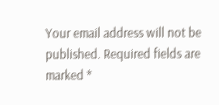Your email address will not be published. Required fields are marked *